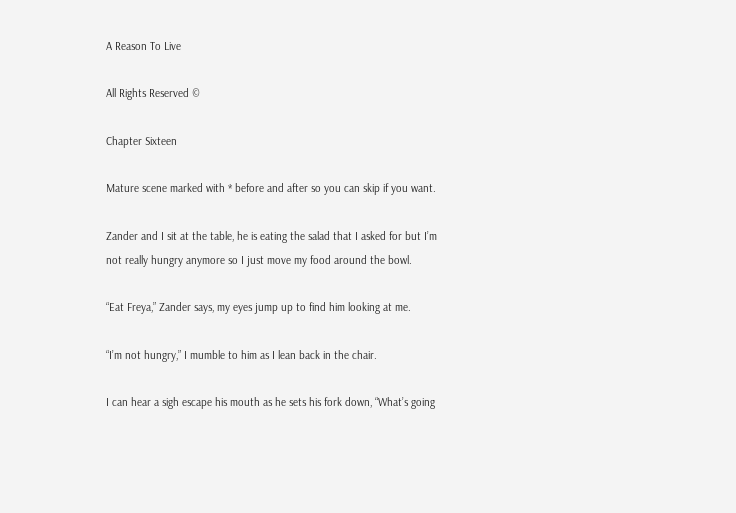A Reason To Live

All Rights Reserved ©

Chapter Sixteen

Mature scene marked with * before and after so you can skip if you want.

Zander and I sit at the table, he is eating the salad that I asked for but I’m not really hungry anymore so I just move my food around the bowl.

“Eat Freya,” Zander says, my eyes jump up to find him looking at me.

“I’m not hungry,” I mumble to him as I lean back in the chair.

I can hear a sigh escape his mouth as he sets his fork down, “What’s going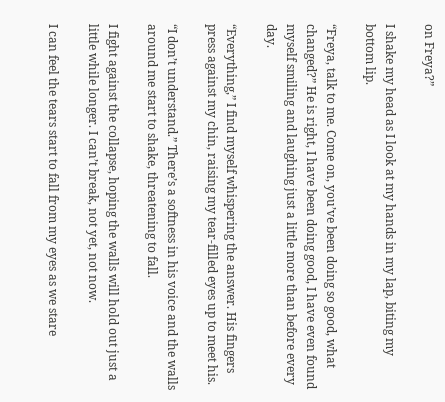on Freya?”

I shake my head as I look at my hands in my lap, biting my bottom lip.

“Freya, talk to me. Come on, you’ve been doing so good, what changed?” He is right, I have been doing good, I have even found myself smiling and laughing just a little more than before every day.

“Everything,” I find myself whispering the answer. His fingers press against my chin, raising my tear-filled eyes up to meet his.

“I don’t understand.” There’s a softness in his voice and the walls around me start to shake, threatening to fall.

I fight against the collapse, hoping the walls will hold out just a little while longer. I can’t break, not yet, not now.

I can feel the tears start to fall from my eyes as we stare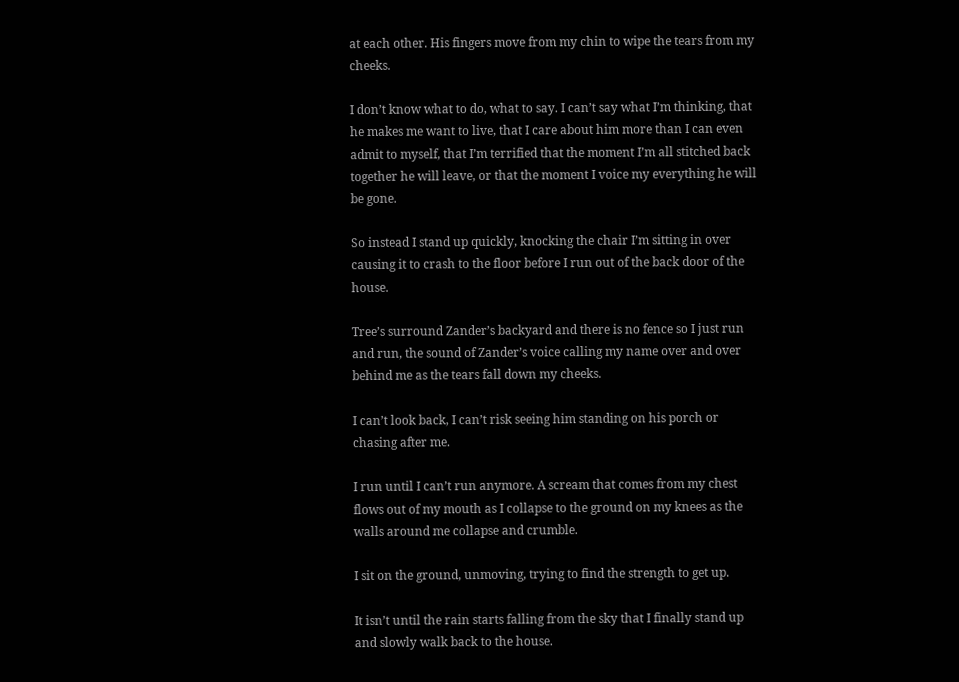at each other. His fingers move from my chin to wipe the tears from my cheeks.

I don’t know what to do, what to say. I can’t say what I’m thinking, that he makes me want to live, that I care about him more than I can even admit to myself, that I’m terrified that the moment I’m all stitched back together he will leave, or that the moment I voice my everything he will be gone.

So instead I stand up quickly, knocking the chair I’m sitting in over causing it to crash to the floor before I run out of the back door of the house.

Tree’s surround Zander’s backyard and there is no fence so I just run and run, the sound of Zander’s voice calling my name over and over behind me as the tears fall down my cheeks.

I can’t look back, I can’t risk seeing him standing on his porch or chasing after me.

I run until I can’t run anymore. A scream that comes from my chest flows out of my mouth as I collapse to the ground on my knees as the walls around me collapse and crumble.

I sit on the ground, unmoving, trying to find the strength to get up.

It isn’t until the rain starts falling from the sky that I finally stand up and slowly walk back to the house.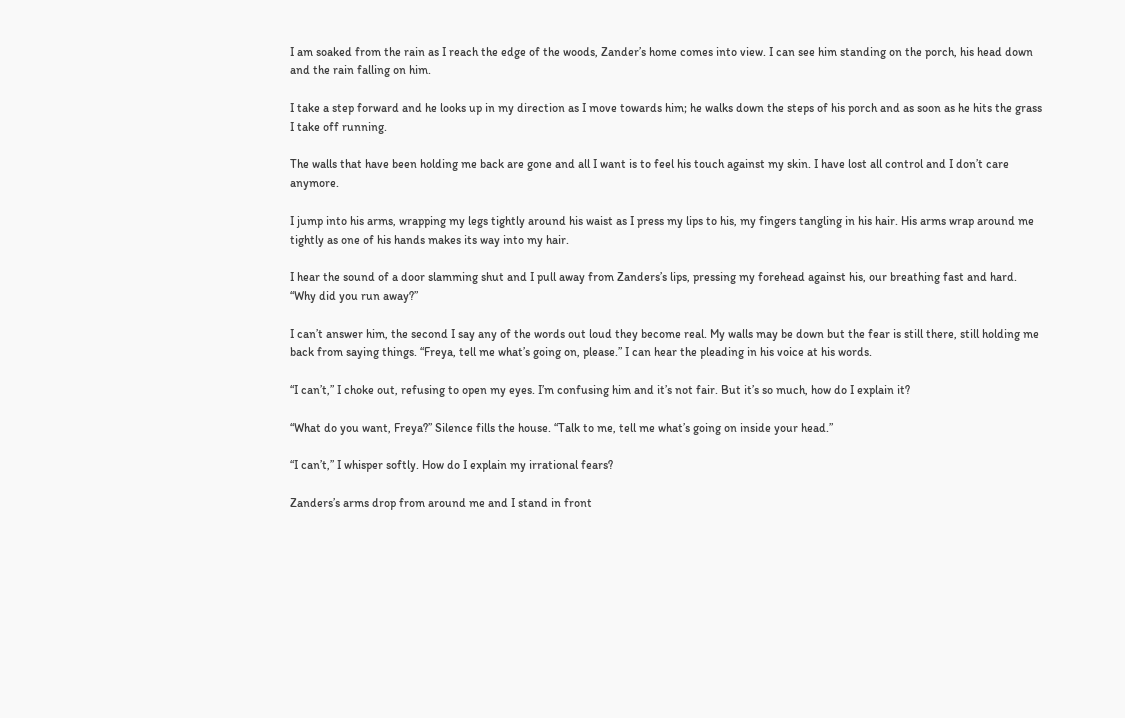I am soaked from the rain as I reach the edge of the woods, Zander’s home comes into view. I can see him standing on the porch, his head down and the rain falling on him.

I take a step forward and he looks up in my direction as I move towards him; he walks down the steps of his porch and as soon as he hits the grass I take off running.

The walls that have been holding me back are gone and all I want is to feel his touch against my skin. I have lost all control and I don’t care anymore.

I jump into his arms, wrapping my legs tightly around his waist as I press my lips to his, my fingers tangling in his hair. His arms wrap around me tightly as one of his hands makes its way into my hair.

I hear the sound of a door slamming shut and I pull away from Zanders’s lips, pressing my forehead against his, our breathing fast and hard. “Why did you run away?”

I can’t answer him, the second I say any of the words out loud they become real. My walls may be down but the fear is still there, still holding me back from saying things. “Freya, tell me what’s going on, please.” I can hear the pleading in his voice at his words.

“I can’t,” I choke out, refusing to open my eyes. I’m confusing him and it’s not fair. But it’s so much, how do I explain it?

“What do you want, Freya?” Silence fills the house. “Talk to me, tell me what’s going on inside your head.”

“I can’t,” I whisper softly. How do I explain my irrational fears?

Zanders’s arms drop from around me and I stand in front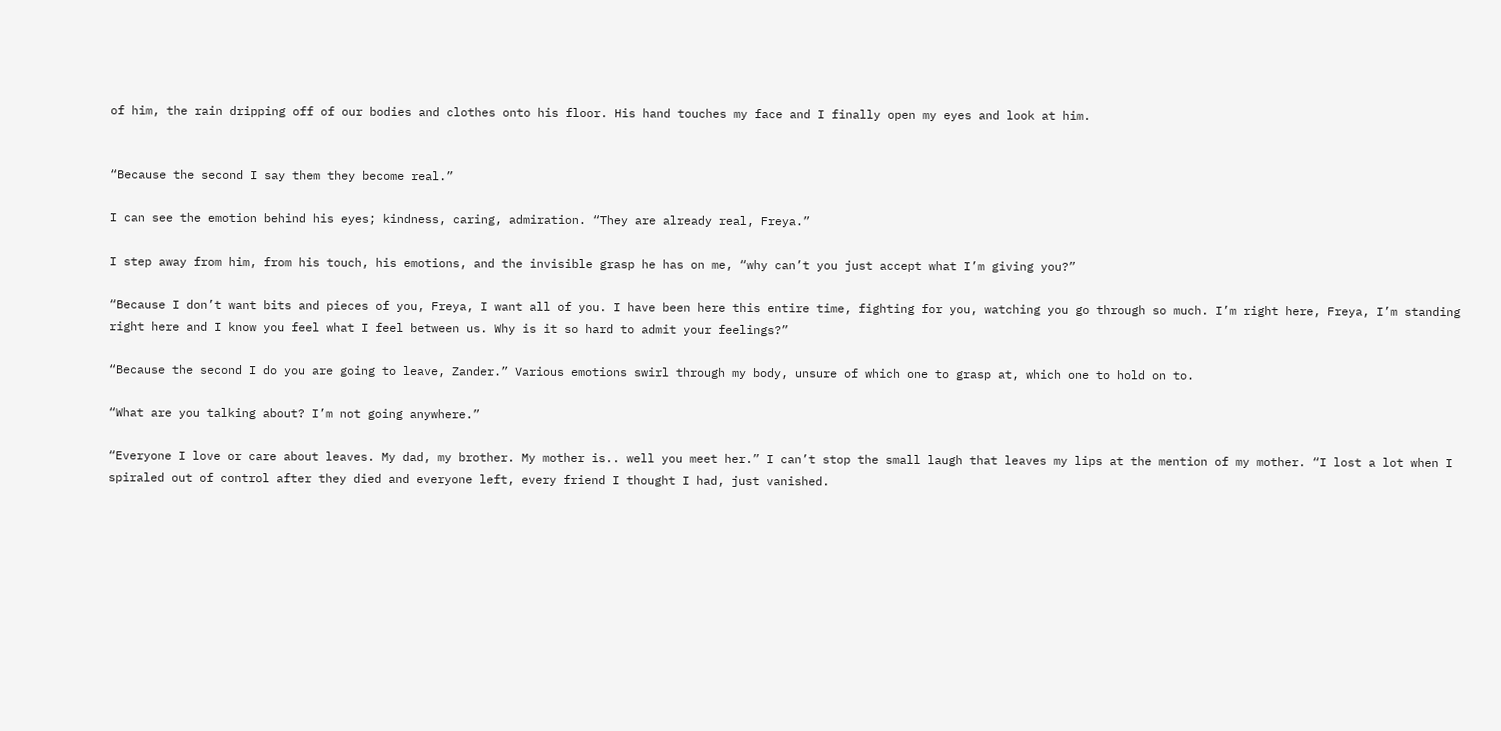of him, the rain dripping off of our bodies and clothes onto his floor. His hand touches my face and I finally open my eyes and look at him.


“Because the second I say them they become real.”

I can see the emotion behind his eyes; kindness, caring, admiration. “They are already real, Freya.”

I step away from him, from his touch, his emotions, and the invisible grasp he has on me, “why can’t you just accept what I’m giving you?”

“Because I don’t want bits and pieces of you, Freya, I want all of you. I have been here this entire time, fighting for you, watching you go through so much. I’m right here, Freya, I’m standing right here and I know you feel what I feel between us. Why is it so hard to admit your feelings?”

“Because the second I do you are going to leave, Zander.” Various emotions swirl through my body, unsure of which one to grasp at, which one to hold on to.

“What are you talking about? I’m not going anywhere.”

“Everyone I love or care about leaves. My dad, my brother. My mother is.. well you meet her.” I can’t stop the small laugh that leaves my lips at the mention of my mother. “I lost a lot when I spiraled out of control after they died and everyone left, every friend I thought I had, just vanished.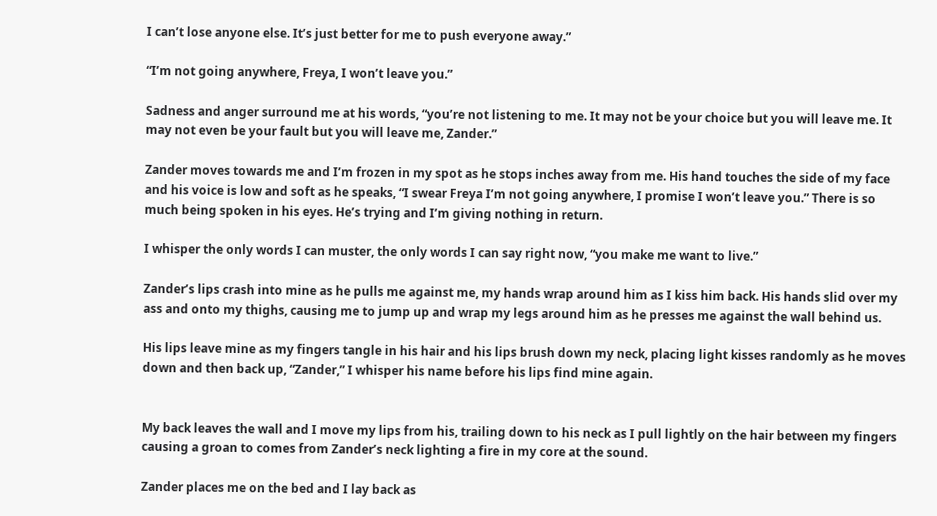I can’t lose anyone else. It’s just better for me to push everyone away.”

“I’m not going anywhere, Freya, I won’t leave you.”

Sadness and anger surround me at his words, “you’re not listening to me. It may not be your choice but you will leave me. It may not even be your fault but you will leave me, Zander.”

Zander moves towards me and I’m frozen in my spot as he stops inches away from me. His hand touches the side of my face and his voice is low and soft as he speaks, “I swear Freya I’m not going anywhere, I promise I won’t leave you.” There is so much being spoken in his eyes. He’s trying and I’m giving nothing in return.

I whisper the only words I can muster, the only words I can say right now, “you make me want to live.”

Zander’s lips crash into mine as he pulls me against me, my hands wrap around him as I kiss him back. His hands slid over my ass and onto my thighs, causing me to jump up and wrap my legs around him as he presses me against the wall behind us.

His lips leave mine as my fingers tangle in his hair and his lips brush down my neck, placing light kisses randomly as he moves down and then back up, “Zander,” I whisper his name before his lips find mine again.


My back leaves the wall and I move my lips from his, trailing down to his neck as I pull lightly on the hair between my fingers causing a groan to comes from Zander’s neck lighting a fire in my core at the sound.

Zander places me on the bed and I lay back as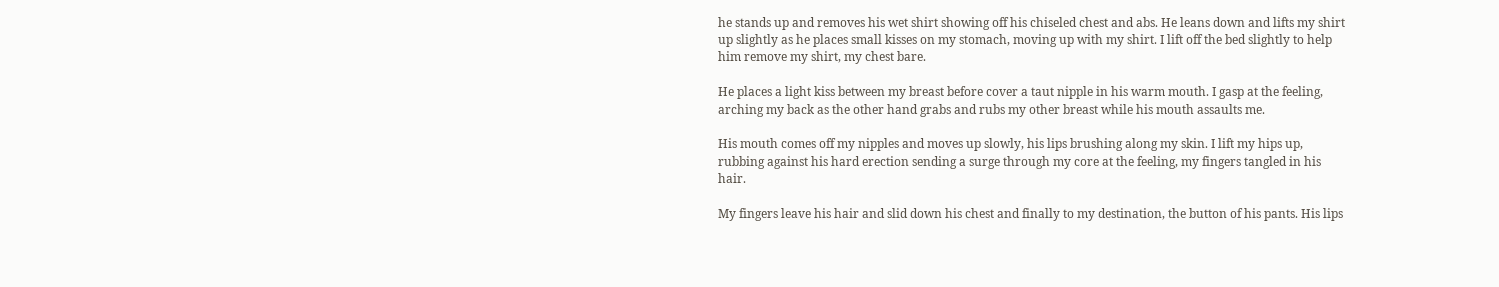he stands up and removes his wet shirt showing off his chiseled chest and abs. He leans down and lifts my shirt up slightly as he places small kisses on my stomach, moving up with my shirt. I lift off the bed slightly to help him remove my shirt, my chest bare.

He places a light kiss between my breast before cover a taut nipple in his warm mouth. I gasp at the feeling, arching my back as the other hand grabs and rubs my other breast while his mouth assaults me.

His mouth comes off my nipples and moves up slowly, his lips brushing along my skin. I lift my hips up, rubbing against his hard erection sending a surge through my core at the feeling, my fingers tangled in his hair.

My fingers leave his hair and slid down his chest and finally to my destination, the button of his pants. His lips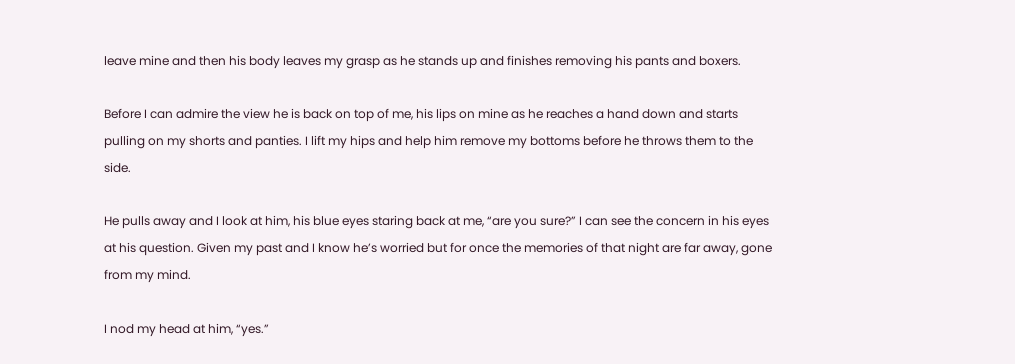leave mine and then his body leaves my grasp as he stands up and finishes removing his pants and boxers.

Before I can admire the view he is back on top of me, his lips on mine as he reaches a hand down and starts pulling on my shorts and panties. I lift my hips and help him remove my bottoms before he throws them to the side.

He pulls away and I look at him, his blue eyes staring back at me, “are you sure?” I can see the concern in his eyes at his question. Given my past and I know he’s worried but for once the memories of that night are far away, gone from my mind.

I nod my head at him, “yes.”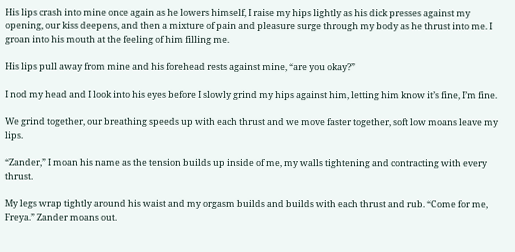His lips crash into mine once again as he lowers himself, I raise my hips lightly as his dick presses against my opening, our kiss deepens, and then a mixture of pain and pleasure surge through my body as he thrust into me. I groan into his mouth at the feeling of him filling me.

His lips pull away from mine and his forehead rests against mine, “are you okay?”

I nod my head and I look into his eyes before I slowly grind my hips against him, letting him know it’s fine, I’m fine.

We grind together, our breathing speeds up with each thrust and we move faster together, soft low moans leave my lips.

“Zander,” I moan his name as the tension builds up inside of me, my walls tightening and contracting with every thrust.

My legs wrap tightly around his waist and my orgasm builds and builds with each thrust and rub. “Come for me, Freya.” Zander moans out.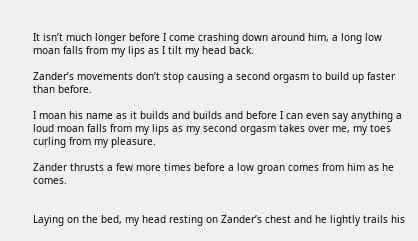It isn’t much longer before I come crashing down around him, a long low moan falls from my lips as I tilt my head back.

Zander’s movements don’t stop causing a second orgasm to build up faster than before.

I moan his name as it builds and builds and before I can even say anything a loud moan falls from my lips as my second orgasm takes over me, my toes curling from my pleasure.

Zander thrusts a few more times before a low groan comes from him as he comes.


Laying on the bed, my head resting on Zander’s chest and he lightly trails his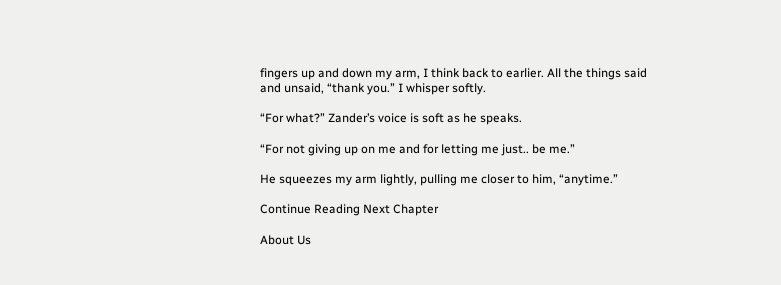fingers up and down my arm, I think back to earlier. All the things said and unsaid, “thank you.” I whisper softly.

“For what?” Zander’s voice is soft as he speaks.

“For not giving up on me and for letting me just.. be me.”

He squeezes my arm lightly, pulling me closer to him, “anytime.”

Continue Reading Next Chapter

About Us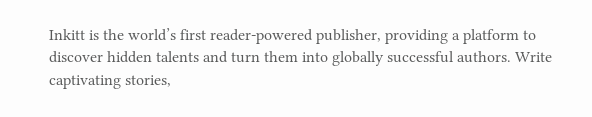Inkitt is the world’s first reader-powered publisher, providing a platform to discover hidden talents and turn them into globally successful authors. Write captivating stories,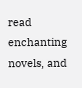read enchanting novels, and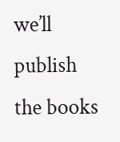we’ll publish the books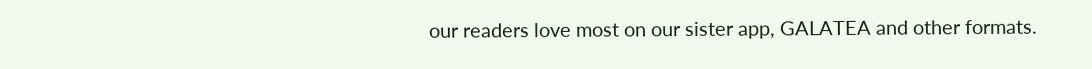our readers love most on our sister app, GALATEA and other formats.